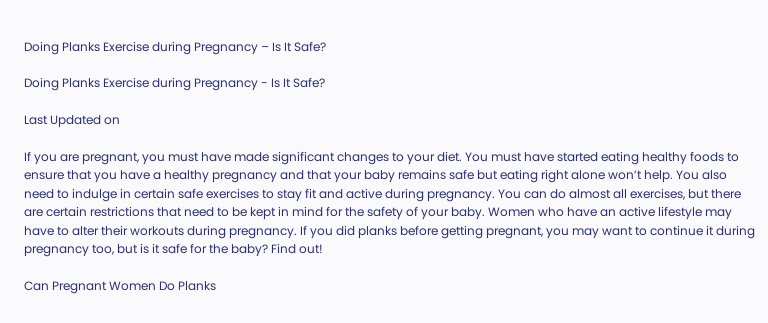Doing Planks Exercise during Pregnancy – Is It Safe?

Doing Planks Exercise during Pregnancy - Is It Safe?

Last Updated on

If you are pregnant, you must have made significant changes to your diet. You must have started eating healthy foods to ensure that you have a healthy pregnancy and that your baby remains safe but eating right alone won’t help. You also need to indulge in certain safe exercises to stay fit and active during pregnancy. You can do almost all exercises, but there are certain restrictions that need to be kept in mind for the safety of your baby. Women who have an active lifestyle may have to alter their workouts during pregnancy. If you did planks before getting pregnant, you may want to continue it during pregnancy too, but is it safe for the baby? Find out!

Can Pregnant Women Do Planks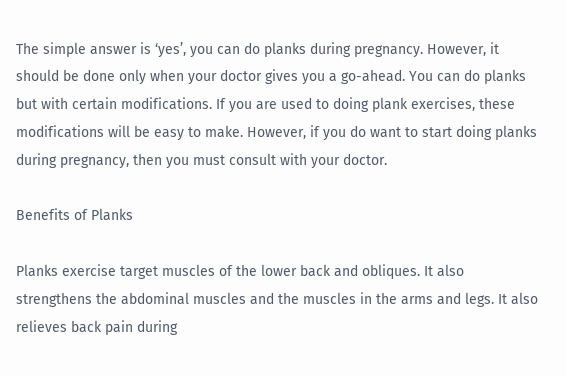The simple answer is ‘yes’, you can do planks during pregnancy. However, it should be done only when your doctor gives you a go-ahead. You can do planks but with certain modifications. If you are used to doing plank exercises, these modifications will be easy to make. However, if you do want to start doing planks during pregnancy, then you must consult with your doctor.

Benefits of Planks

Planks exercise target muscles of the lower back and obliques. It also strengthens the abdominal muscles and the muscles in the arms and legs. It also relieves back pain during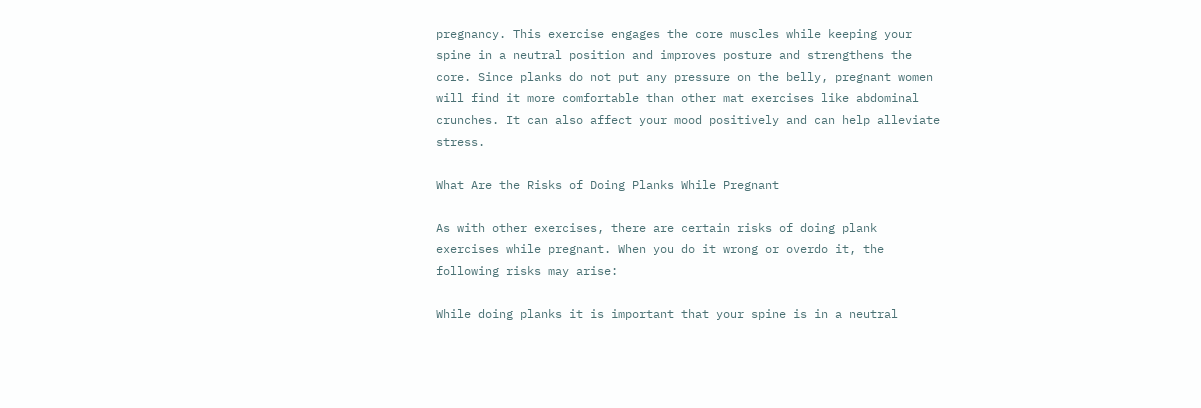pregnancy. This exercise engages the core muscles while keeping your spine in a neutral position and improves posture and strengthens the core. Since planks do not put any pressure on the belly, pregnant women will find it more comfortable than other mat exercises like abdominal crunches. It can also affect your mood positively and can help alleviate stress.

What Are the Risks of Doing Planks While Pregnant

As with other exercises, there are certain risks of doing plank exercises while pregnant. When you do it wrong or overdo it, the following risks may arise:

While doing planks it is important that your spine is in a neutral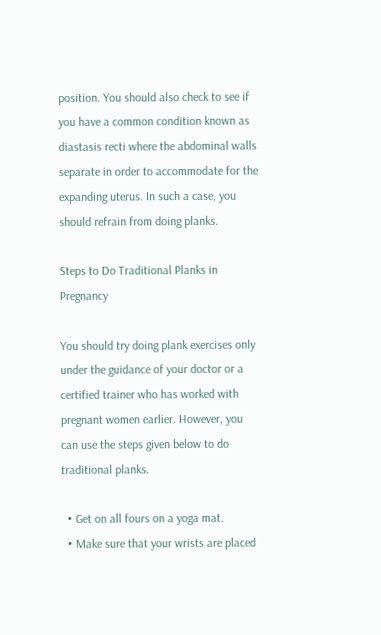position. You should also check to see if you have a common condition known as diastasis recti where the abdominal walls separate in order to accommodate for the expanding uterus. In such a case, you should refrain from doing planks.

Steps to Do Traditional Planks in Pregnancy

You should try doing plank exercises only under the guidance of your doctor or a certified trainer who has worked with pregnant women earlier. However, you can use the steps given below to do traditional planks.

  • Get on all fours on a yoga mat.
  • Make sure that your wrists are placed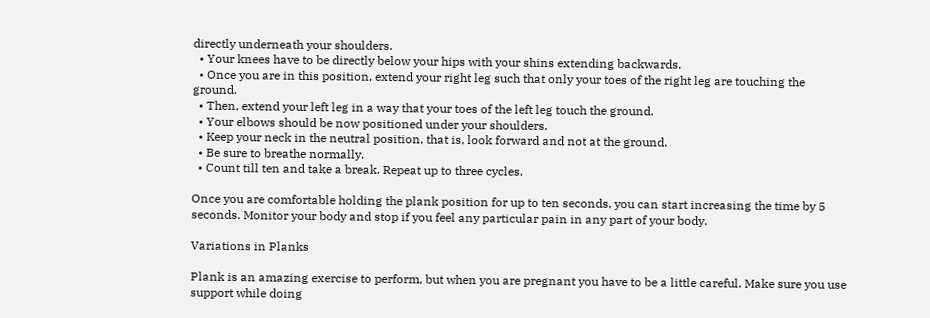directly underneath your shoulders.
  • Your knees have to be directly below your hips with your shins extending backwards.
  • Once you are in this position, extend your right leg such that only your toes of the right leg are touching the ground.
  • Then, extend your left leg in a way that your toes of the left leg touch the ground.
  • Your elbows should be now positioned under your shoulders.
  • Keep your neck in the neutral position, that is, look forward and not at the ground.
  • Be sure to breathe normally.
  • Count till ten and take a break. Repeat up to three cycles.

Once you are comfortable holding the plank position for up to ten seconds, you can start increasing the time by 5 seconds. Monitor your body and stop if you feel any particular pain in any part of your body.

Variations in Planks

Plank is an amazing exercise to perform, but when you are pregnant you have to be a little careful. Make sure you use support while doing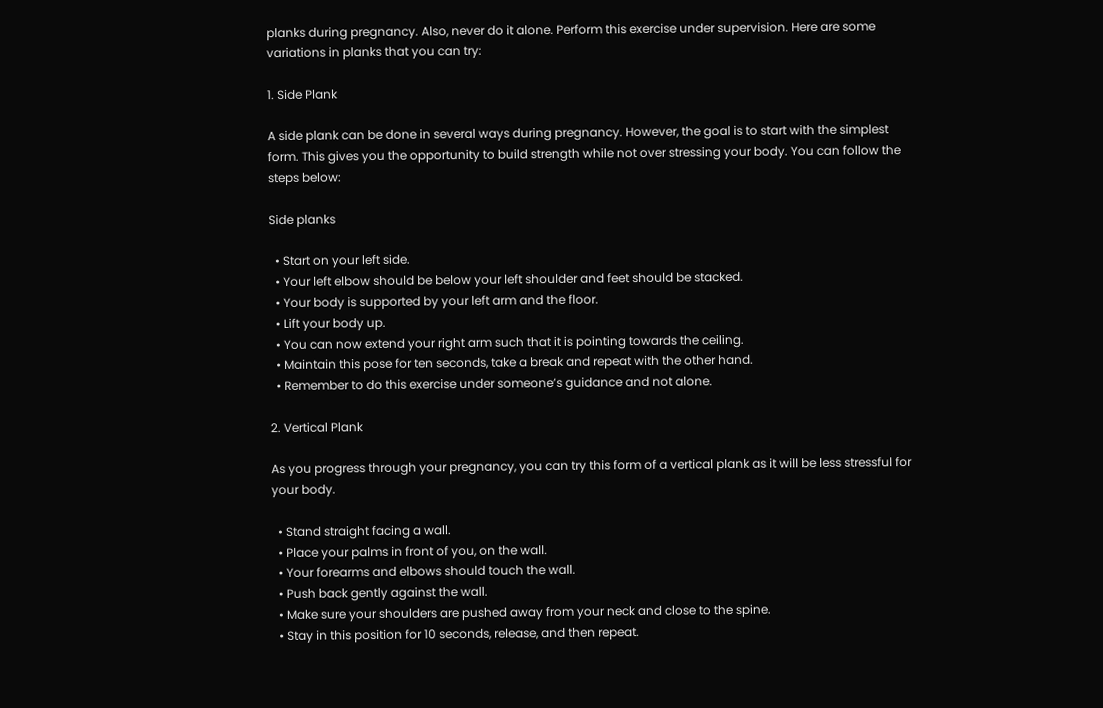planks during pregnancy. Also, never do it alone. Perform this exercise under supervision. Here are some variations in planks that you can try:

1. Side Plank

A side plank can be done in several ways during pregnancy. However, the goal is to start with the simplest form. This gives you the opportunity to build strength while not over stressing your body. You can follow the steps below:

Side planks

  • Start on your left side.
  • Your left elbow should be below your left shoulder and feet should be stacked.
  • Your body is supported by your left arm and the floor.
  • Lift your body up.
  • You can now extend your right arm such that it is pointing towards the ceiling.
  • Maintain this pose for ten seconds, take a break and repeat with the other hand.
  • Remember to do this exercise under someone’s guidance and not alone.

2. Vertical Plank

As you progress through your pregnancy, you can try this form of a vertical plank as it will be less stressful for your body.

  • Stand straight facing a wall.
  • Place your palms in front of you, on the wall.
  • Your forearms and elbows should touch the wall.
  • Push back gently against the wall.
  • Make sure your shoulders are pushed away from your neck and close to the spine.
  • Stay in this position for 10 seconds, release, and then repeat.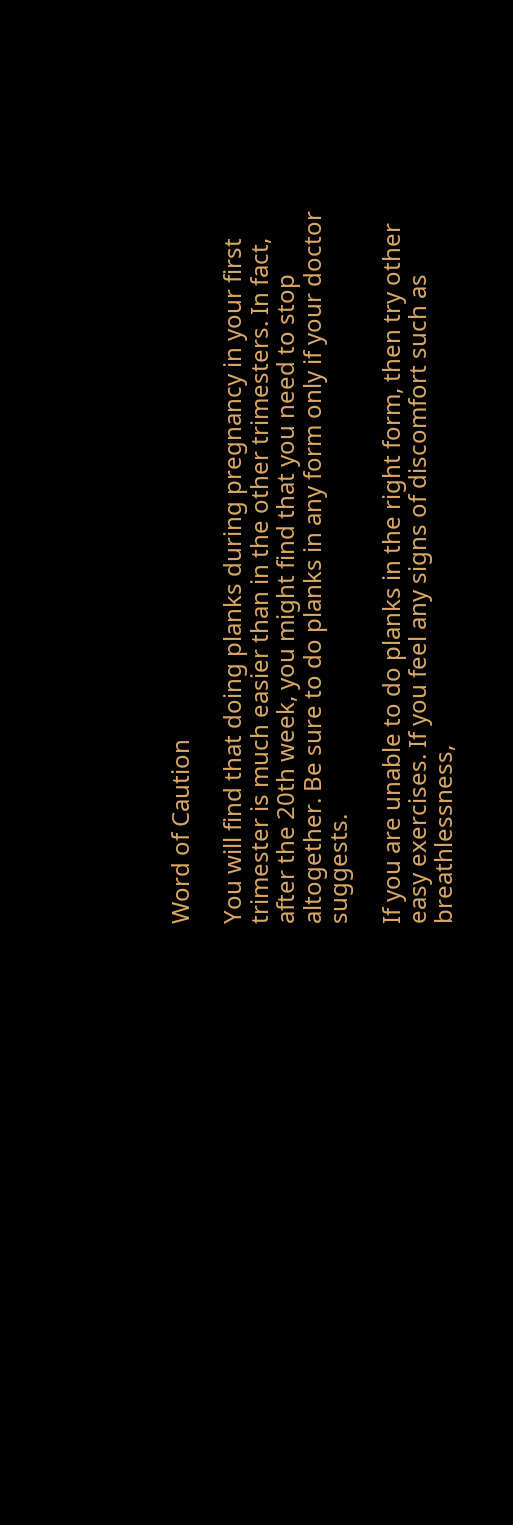Word of Caution

You will find that doing planks during pregnancy in your first trimester is much easier than in the other trimesters. In fact, after the 20th week, you might find that you need to stop altogether. Be sure to do planks in any form only if your doctor suggests.

If you are unable to do planks in the right form, then try other easy exercises. If you feel any signs of discomfort such as breathlessness,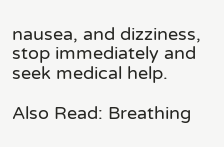nausea, and dizziness, stop immediately and seek medical help.

Also Read: Breathing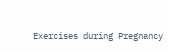Exercises during Pregnancy